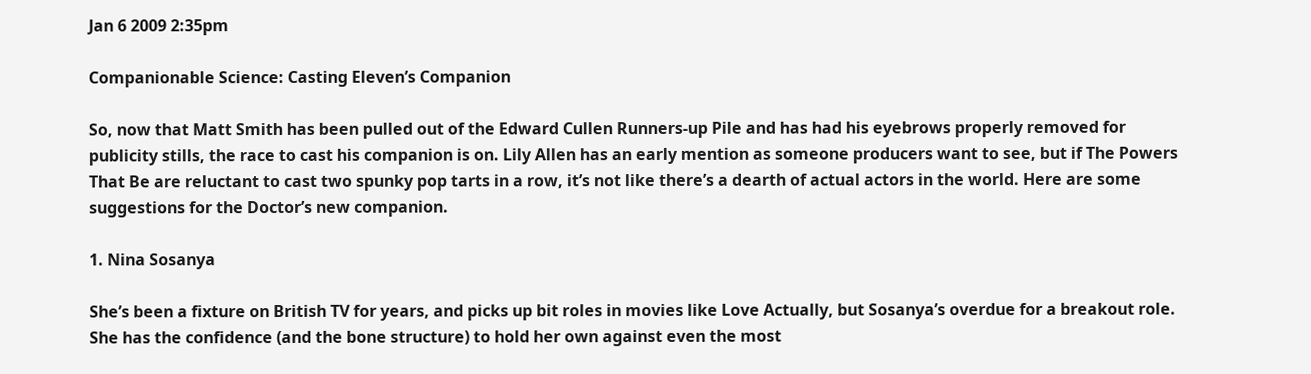Jan 6 2009 2:35pm

Companionable Science: Casting Eleven’s Companion

So, now that Matt Smith has been pulled out of the Edward Cullen Runners-up Pile and has had his eyebrows properly removed for publicity stills, the race to cast his companion is on. Lily Allen has an early mention as someone producers want to see, but if The Powers That Be are reluctant to cast two spunky pop tarts in a row, it’s not like there’s a dearth of actual actors in the world. Here are some suggestions for the Doctor’s new companion.

1. Nina Sosanya

She’s been a fixture on British TV for years, and picks up bit roles in movies like Love Actually, but Sosanya’s overdue for a breakout role. She has the confidence (and the bone structure) to hold her own against even the most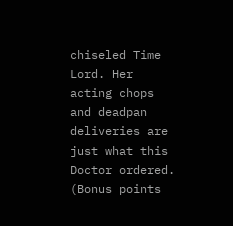chiseled Time Lord. Her acting chops and deadpan deliveries are just what this Doctor ordered. (Bonus points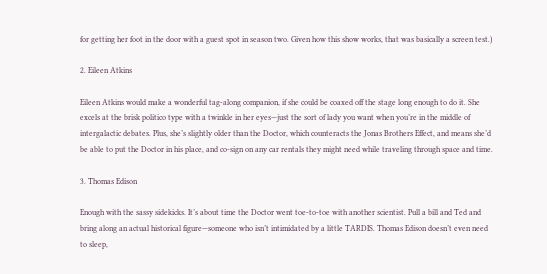for getting her foot in the door with a guest spot in season two. Given how this show works, that was basically a screen test.)

2. Eileen Atkins

Eileen Atkins would make a wonderful tag-along companion, if she could be coaxed off the stage long enough to do it. She excels at the brisk politico type with a twinkle in her eyes—just the sort of lady you want when you’re in the middle of intergalactic debates. Plus, she’s slightly older than the Doctor, which counteracts the Jonas Brothers Effect, and means she’d be able to put the Doctor in his place, and co-sign on any car rentals they might need while traveling through space and time.

3. Thomas Edison

Enough with the sassy sidekicks. It’s about time the Doctor went toe-to-toe with another scientist. Pull a bill and Ted and bring along an actual historical figure—someone who isn’t intimidated by a little TARDIS. Thomas Edison doesn’t even need to sleep,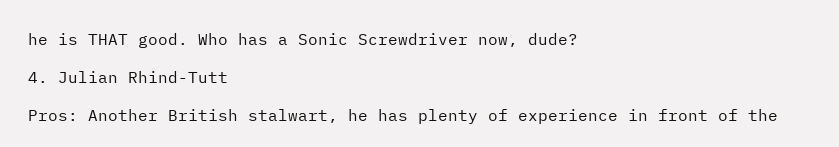he is THAT good. Who has a Sonic Screwdriver now, dude?

4. Julian Rhind-Tutt

Pros: Another British stalwart, he has plenty of experience in front of the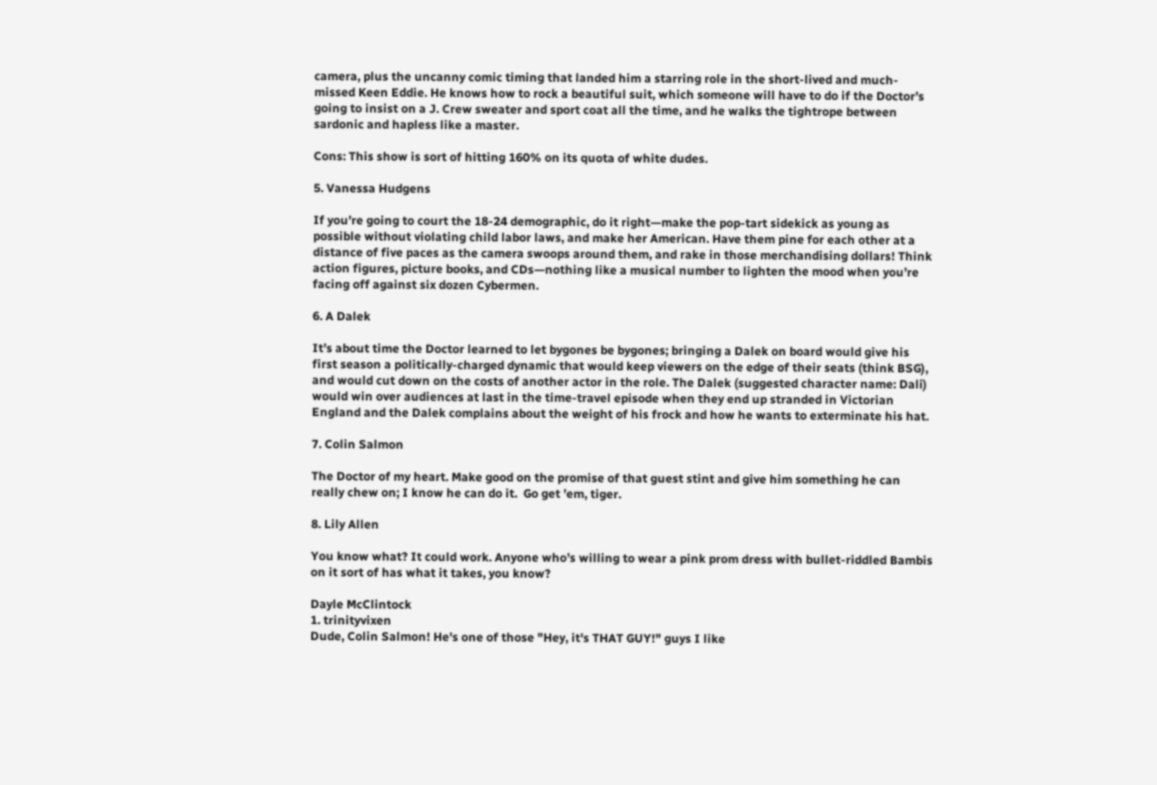camera, plus the uncanny comic timing that landed him a starring role in the short-lived and much-missed Keen Eddie. He knows how to rock a beautiful suit, which someone will have to do if the Doctor’s going to insist on a J. Crew sweater and sport coat all the time, and he walks the tightrope between sardonic and hapless like a master.

Cons: This show is sort of hitting 160% on its quota of white dudes.

5. Vanessa Hudgens

If you’re going to court the 18-24 demographic, do it right—make the pop-tart sidekick as young as possible without violating child labor laws, and make her American. Have them pine for each other at a distance of five paces as the camera swoops around them, and rake in those merchandising dollars! Think action figures, picture books, and CDs—nothing like a musical number to lighten the mood when you’re facing off against six dozen Cybermen.

6. A Dalek

It’s about time the Doctor learned to let bygones be bygones; bringing a Dalek on board would give his first season a politically-charged dynamic that would keep viewers on the edge of their seats (think BSG), and would cut down on the costs of another actor in the role. The Dalek (suggested character name: Dali) would win over audiences at last in the time-travel episode when they end up stranded in Victorian England and the Dalek complains about the weight of his frock and how he wants to exterminate his hat.

7. Colin Salmon

The Doctor of my heart. Make good on the promise of that guest stint and give him something he can really chew on; I know he can do it.  Go get ’em, tiger.

8. Lily Allen

You know what? It could work. Anyone who’s willing to wear a pink prom dress with bullet-riddled Bambis on it sort of has what it takes, you know?

Dayle McClintock
1. trinityvixen
Dude, Colin Salmon! He's one of those "Hey, it's THAT GUY!" guys I like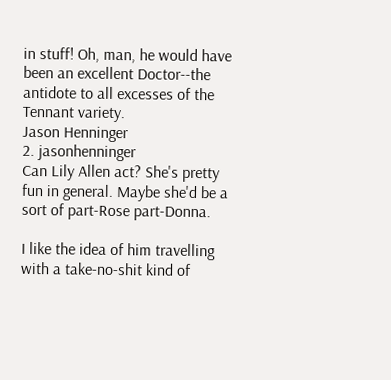in stuff! Oh, man, he would have been an excellent Doctor--the antidote to all excesses of the Tennant variety.
Jason Henninger
2. jasonhenninger
Can Lily Allen act? She's pretty fun in general. Maybe she'd be a sort of part-Rose part-Donna.

I like the idea of him travelling with a take-no-shit kind of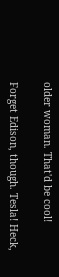older woman. That'd be cool!

Forget Edison, though. Tesla! Heck,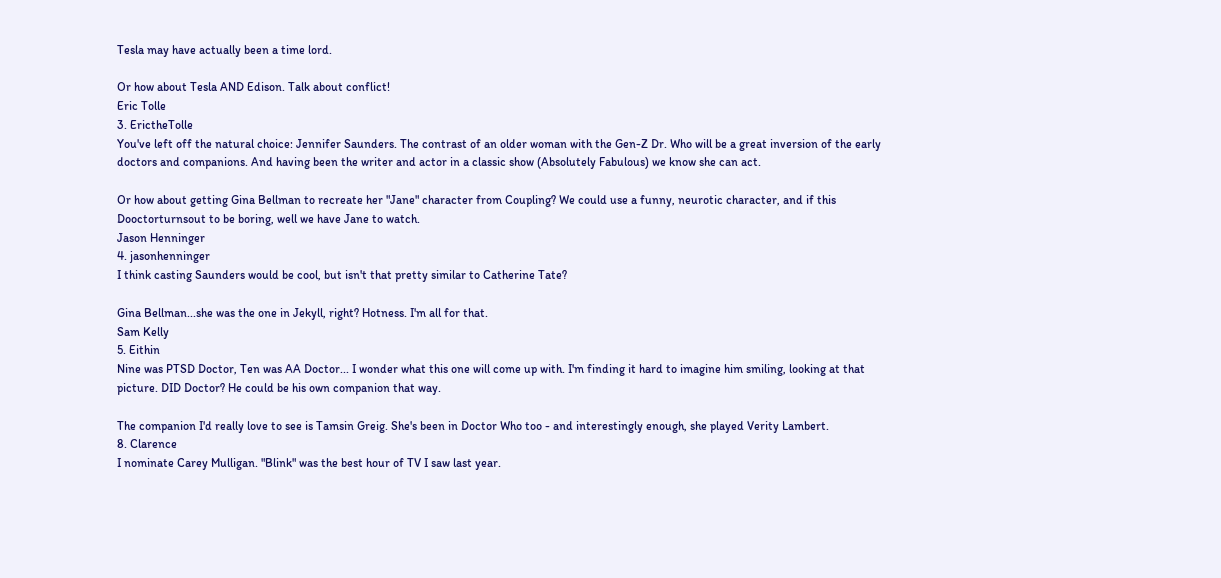Tesla may have actually been a time lord.

Or how about Tesla AND Edison. Talk about conflict!
Eric Tolle
3. ErictheTolle
You've left off the natural choice: Jennifer Saunders. The contrast of an older woman with the Gen-Z Dr. Who will be a great inversion of the early doctors and companions. And having been the writer and actor in a classic show (Absolutely Fabulous) we know she can act.

Or how about getting Gina Bellman to recreate her "Jane" character from Coupling? We could use a funny, neurotic character, and if this Dooctorturnsout to be boring, well we have Jane to watch.
Jason Henninger
4. jasonhenninger
I think casting Saunders would be cool, but isn't that pretty similar to Catherine Tate?

Gina Bellman...she was the one in Jekyll, right? Hotness. I'm all for that.
Sam Kelly
5. Eithin
Nine was PTSD Doctor, Ten was AA Doctor... I wonder what this one will come up with. I'm finding it hard to imagine him smiling, looking at that picture. DID Doctor? He could be his own companion that way.

The companion I'd really love to see is Tamsin Greig. She's been in Doctor Who too - and interestingly enough, she played Verity Lambert.
8. Clarence
I nominate Carey Mulligan. "Blink" was the best hour of TV I saw last year.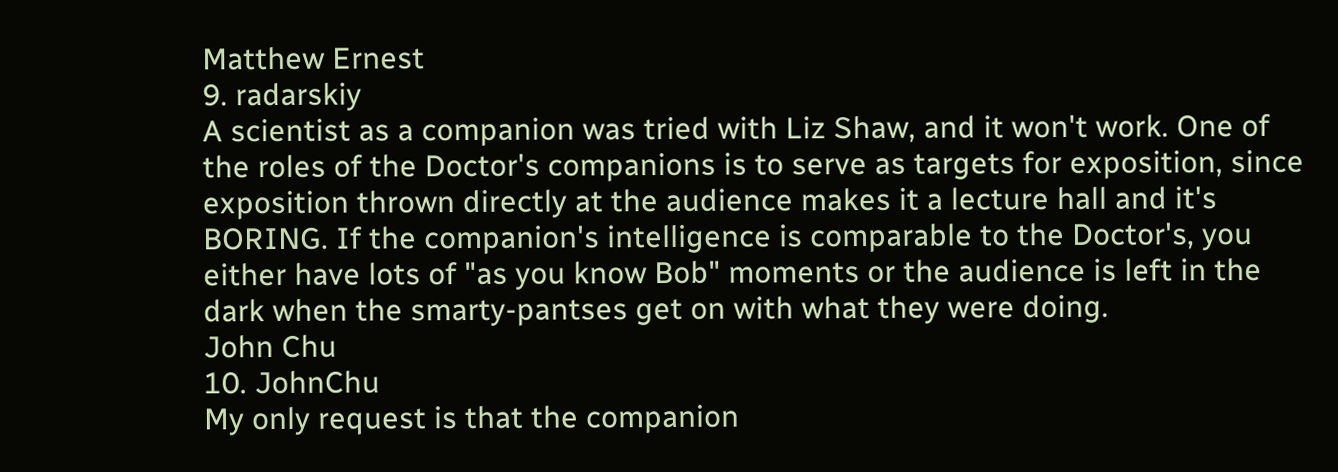Matthew Ernest
9. radarskiy
A scientist as a companion was tried with Liz Shaw, and it won't work. One of the roles of the Doctor's companions is to serve as targets for exposition, since exposition thrown directly at the audience makes it a lecture hall and it's BORING. If the companion's intelligence is comparable to the Doctor's, you either have lots of "as you know Bob" moments or the audience is left in the dark when the smarty-pantses get on with what they were doing.
John Chu
10. JohnChu
My only request is that the companion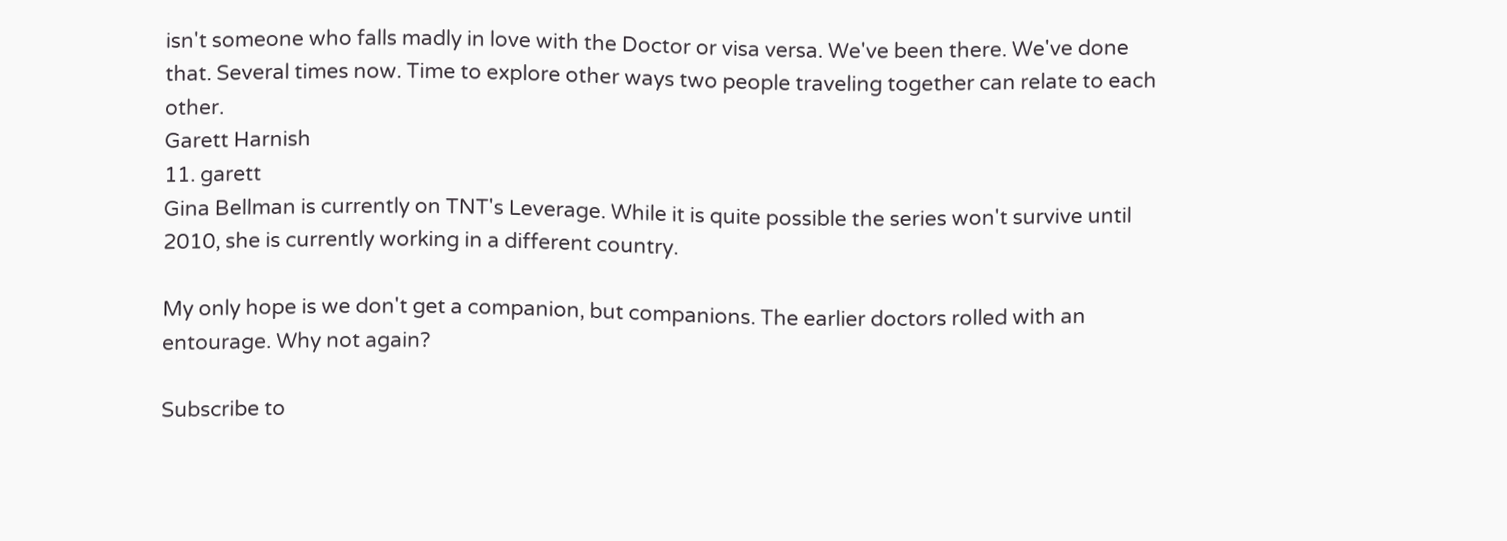isn't someone who falls madly in love with the Doctor or visa versa. We've been there. We've done that. Several times now. Time to explore other ways two people traveling together can relate to each other.
Garett Harnish
11. garett
Gina Bellman is currently on TNT's Leverage. While it is quite possible the series won't survive until 2010, she is currently working in a different country.

My only hope is we don't get a companion, but companions. The earlier doctors rolled with an entourage. Why not again?

Subscribe to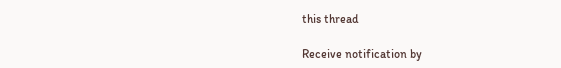this thread

Receive notification by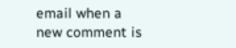email when a new comment is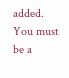added. You must be a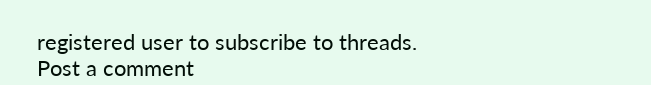registered user to subscribe to threads.
Post a comment